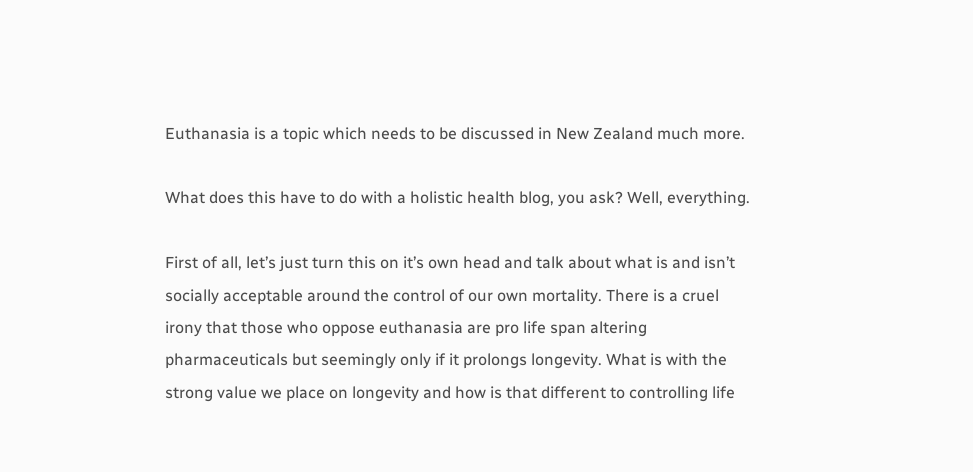Euthanasia is a topic which needs to be discussed in New Zealand much more.

What does this have to do with a holistic health blog, you ask? Well, everything.

First of all, let’s just turn this on it’s own head and talk about what is and isn’t socially acceptable around the control of our own mortality. There is a cruel irony that those who oppose euthanasia are pro life span altering pharmaceuticals but seemingly only if it prolongs longevity. What is with the strong value we place on longevity and how is that different to controlling life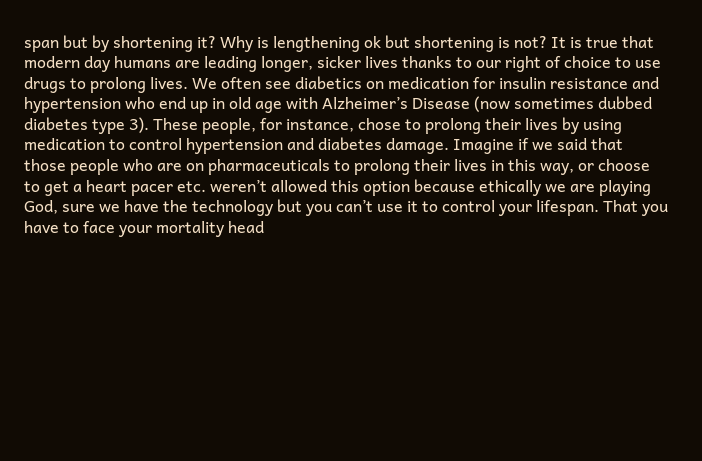span but by shortening it? Why is lengthening ok but shortening is not? It is true that modern day humans are leading longer, sicker lives thanks to our right of choice to use drugs to prolong lives. We often see diabetics on medication for insulin resistance and hypertension who end up in old age with Alzheimer’s Disease (now sometimes dubbed diabetes type 3). These people, for instance, chose to prolong their lives by using medication to control hypertension and diabetes damage. Imagine if we said that those people who are on pharmaceuticals to prolong their lives in this way, or choose to get a heart pacer etc. weren’t allowed this option because ethically we are playing God, sure we have the technology but you can’t use it to control your lifespan. That you have to face your mortality head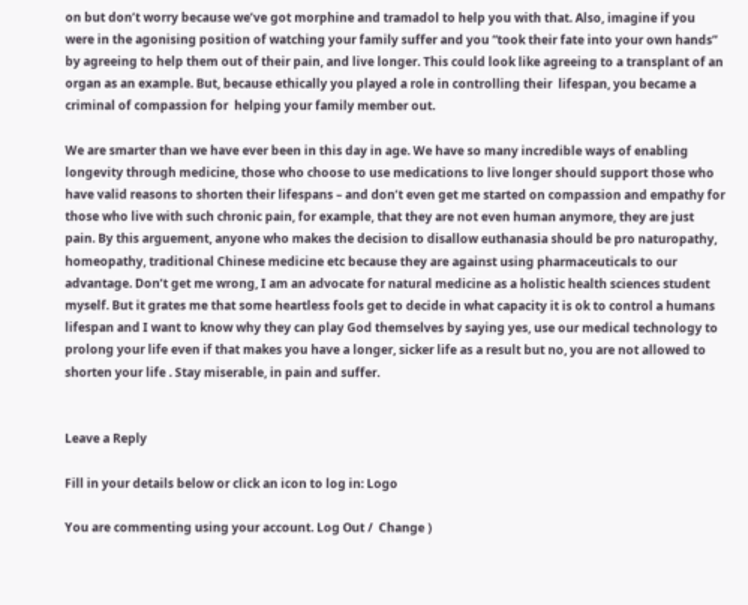on but don’t worry because we’ve got morphine and tramadol to help you with that. Also, imagine if you were in the agonising position of watching your family suffer and you “took their fate into your own hands” by agreeing to help them out of their pain, and live longer. This could look like agreeing to a transplant of an organ as an example. But, because ethically you played a role in controlling their  lifespan, you became a criminal of compassion for  helping your family member out.

We are smarter than we have ever been in this day in age. We have so many incredible ways of enabling longevity through medicine, those who choose to use medications to live longer should support those who have valid reasons to shorten their lifespans – and don’t even get me started on compassion and empathy for those who live with such chronic pain, for example, that they are not even human anymore, they are just pain. By this arguement, anyone who makes the decision to disallow euthanasia should be pro naturopathy, homeopathy, traditional Chinese medicine etc because they are against using pharmaceuticals to our advantage. Don’t get me wrong, I am an advocate for natural medicine as a holistic health sciences student myself. But it grates me that some heartless fools get to decide in what capacity it is ok to control a humans lifespan and I want to know why they can play God themselves by saying yes, use our medical technology to prolong your life even if that makes you have a longer, sicker life as a result but no, you are not allowed to shorten your life . Stay miserable, in pain and suffer.


Leave a Reply

Fill in your details below or click an icon to log in: Logo

You are commenting using your account. Log Out /  Change )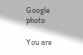Google photo

You are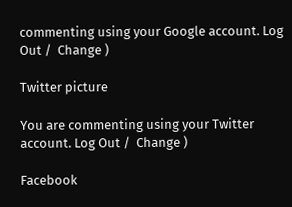commenting using your Google account. Log Out /  Change )

Twitter picture

You are commenting using your Twitter account. Log Out /  Change )

Facebook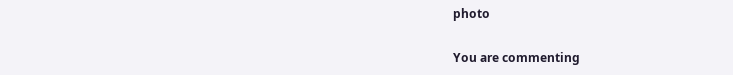photo

You are commenting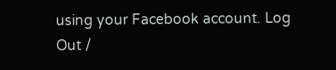using your Facebook account. Log Out /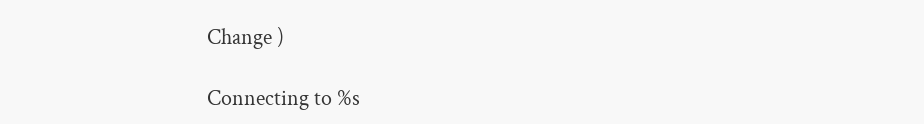Change )

Connecting to %s